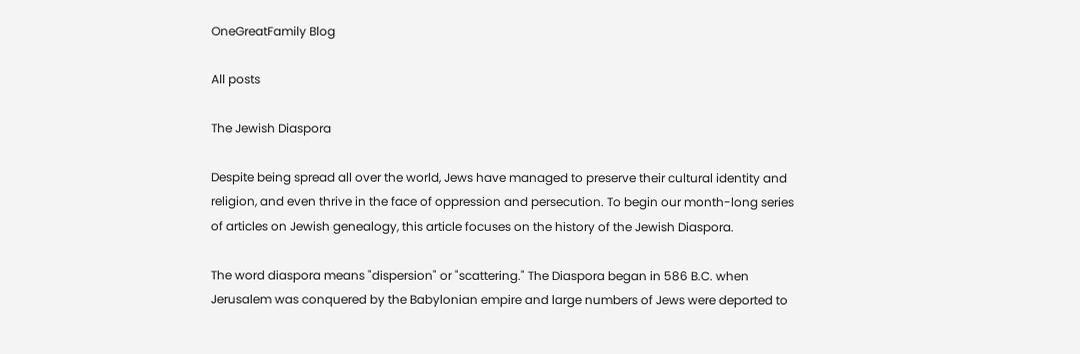OneGreatFamily Blog

All posts

The Jewish Diaspora

Despite being spread all over the world, Jews have managed to preserve their cultural identity and religion, and even thrive in the face of oppression and persecution. To begin our month-long series of articles on Jewish genealogy, this article focuses on the history of the Jewish Diaspora.

The word diaspora means "dispersion" or "scattering." The Diaspora began in 586 B.C. when Jerusalem was conquered by the Babylonian empire and large numbers of Jews were deported to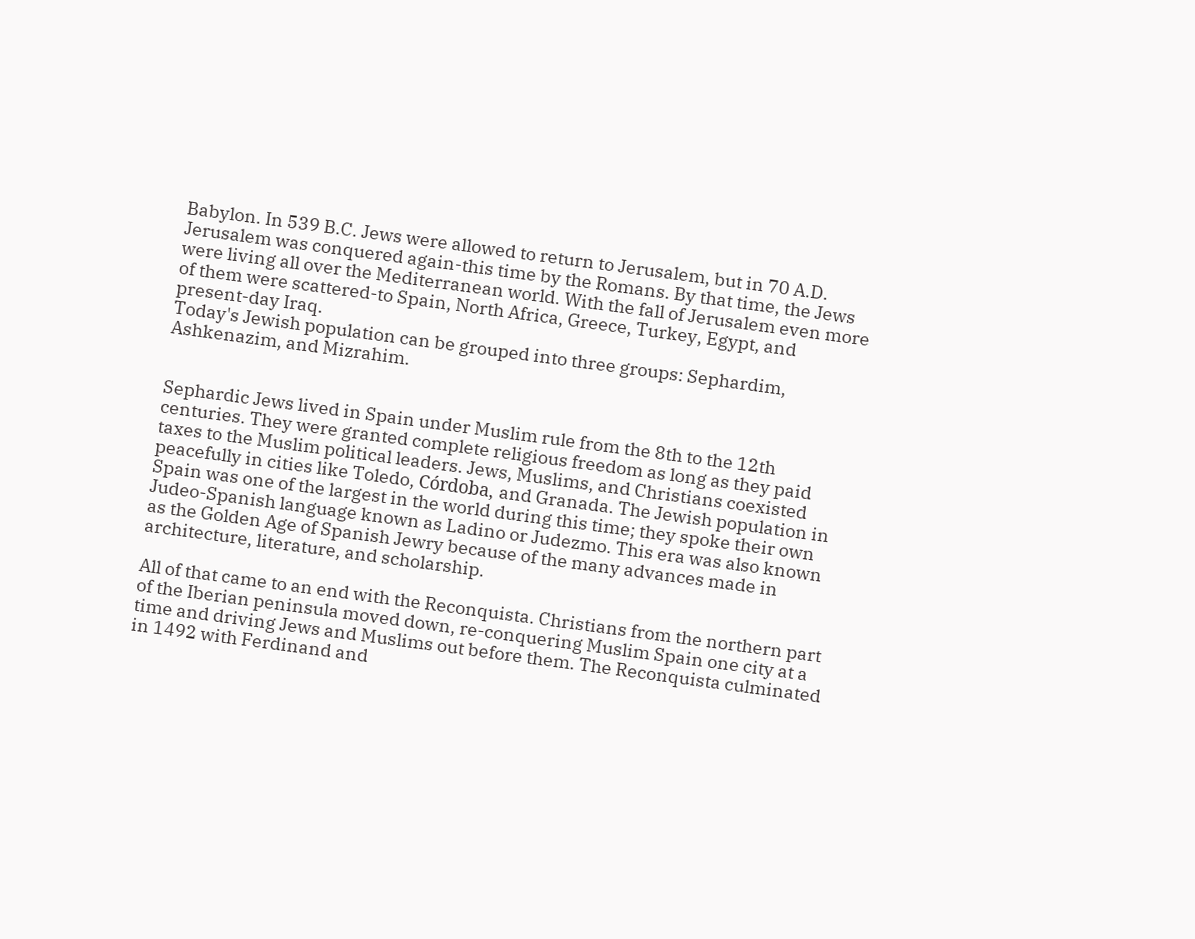Babylon. In 539 B.C. Jews were allowed to return to Jerusalem, but in 70 A.D. Jerusalem was conquered again-this time by the Romans. By that time, the Jews were living all over the Mediterranean world. With the fall of Jerusalem even more of them were scattered-to Spain, North Africa, Greece, Turkey, Egypt, and present-day Iraq.
Today's Jewish population can be grouped into three groups: Sephardim, Ashkenazim, and Mizrahim.


Sephardic Jews lived in Spain under Muslim rule from the 8th to the 12th centuries. They were granted complete religious freedom as long as they paid taxes to the Muslim political leaders. Jews, Muslims, and Christians coexisted peacefully in cities like Toledo, Córdoba, and Granada. The Jewish population in Spain was one of the largest in the world during this time; they spoke their own Judeo-Spanish language known as Ladino or Judezmo. This era was also known as the Golden Age of Spanish Jewry because of the many advances made in architecture, literature, and scholarship.

All of that came to an end with the Reconquista. Christians from the northern part of the Iberian peninsula moved down, re-conquering Muslim Spain one city at a time and driving Jews and Muslims out before them. The Reconquista culminated in 1492 with Ferdinand and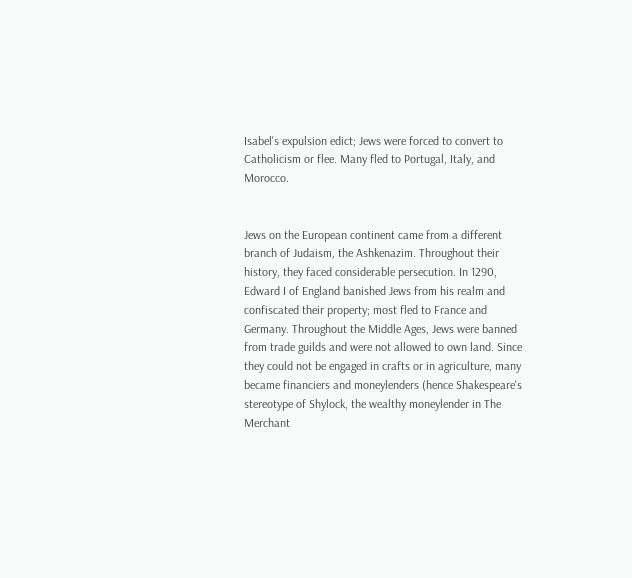Isabel's expulsion edict; Jews were forced to convert to Catholicism or flee. Many fled to Portugal, Italy, and Morocco.


Jews on the European continent came from a different branch of Judaism, the Ashkenazim. Throughout their history, they faced considerable persecution. In 1290, Edward I of England banished Jews from his realm and confiscated their property; most fled to France and Germany. Throughout the Middle Ages, Jews were banned from trade guilds and were not allowed to own land. Since they could not be engaged in crafts or in agriculture, many became financiers and moneylenders (hence Shakespeare's stereotype of Shylock, the wealthy moneylender in The Merchant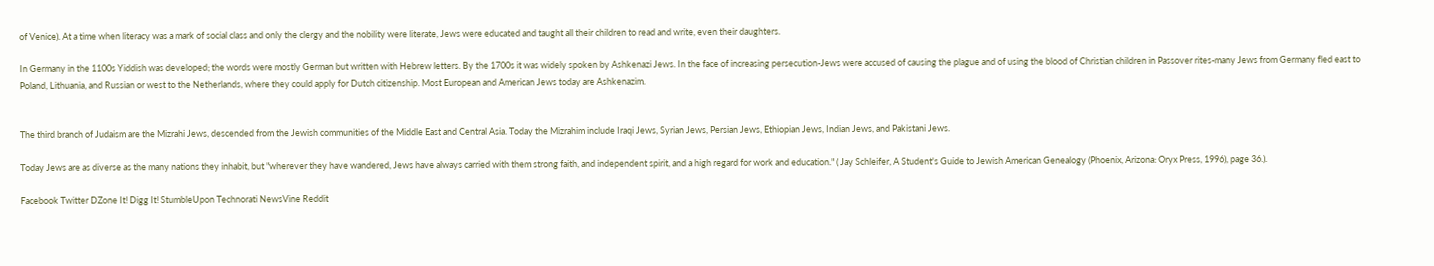of Venice). At a time when literacy was a mark of social class and only the clergy and the nobility were literate, Jews were educated and taught all their children to read and write, even their daughters.

In Germany in the 1100s Yiddish was developed; the words were mostly German but written with Hebrew letters. By the 1700s it was widely spoken by Ashkenazi Jews. In the face of increasing persecution-Jews were accused of causing the plague and of using the blood of Christian children in Passover rites-many Jews from Germany fled east to Poland, Lithuania, and Russian or west to the Netherlands, where they could apply for Dutch citizenship. Most European and American Jews today are Ashkenazim.


The third branch of Judaism are the Mizrahi Jews, descended from the Jewish communities of the Middle East and Central Asia. Today the Mizrahim include Iraqi Jews, Syrian Jews, Persian Jews, Ethiopian Jews, Indian Jews, and Pakistani Jews.

Today Jews are as diverse as the many nations they inhabit, but "wherever they have wandered, Jews have always carried with them strong faith, and independent spirit, and a high regard for work and education." ( Jay Schleifer, A Student's Guide to Jewish American Genealogy (Phoenix, Arizona: Oryx Press, 1996), page 36.).

Facebook Twitter DZone It! Digg It! StumbleUpon Technorati NewsVine Reddit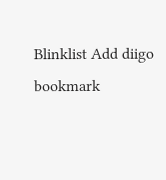Blinklist Add diigo bookmark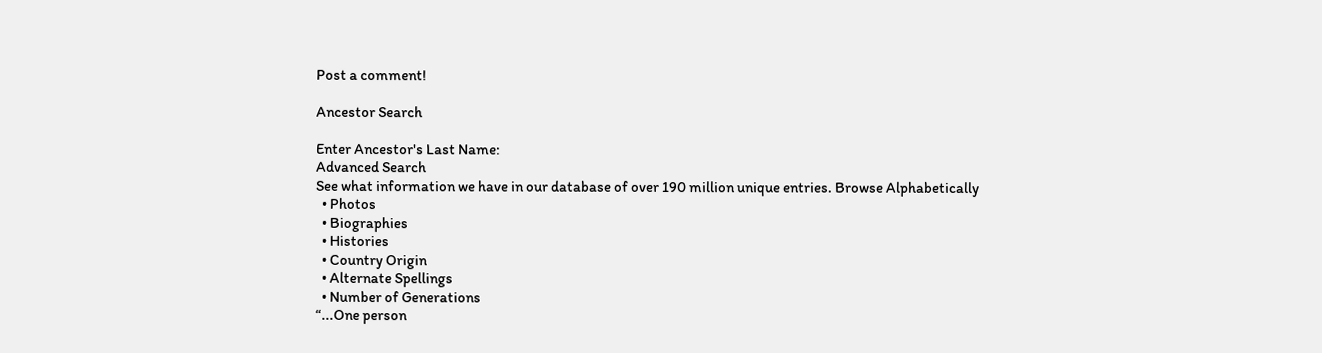Post a comment!

Ancestor Search

Enter Ancestor's Last Name:
Advanced Search
See what information we have in our database of over 190 million unique entries. Browse Alphabetically
  • Photos
  • Biographies
  • Histories
  • Country Origin
  • Alternate Spellings
  • Number of Generations
“...One person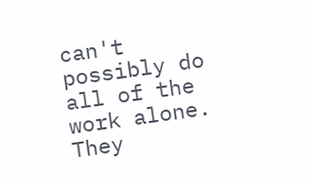can't possibly do all of the work alone. They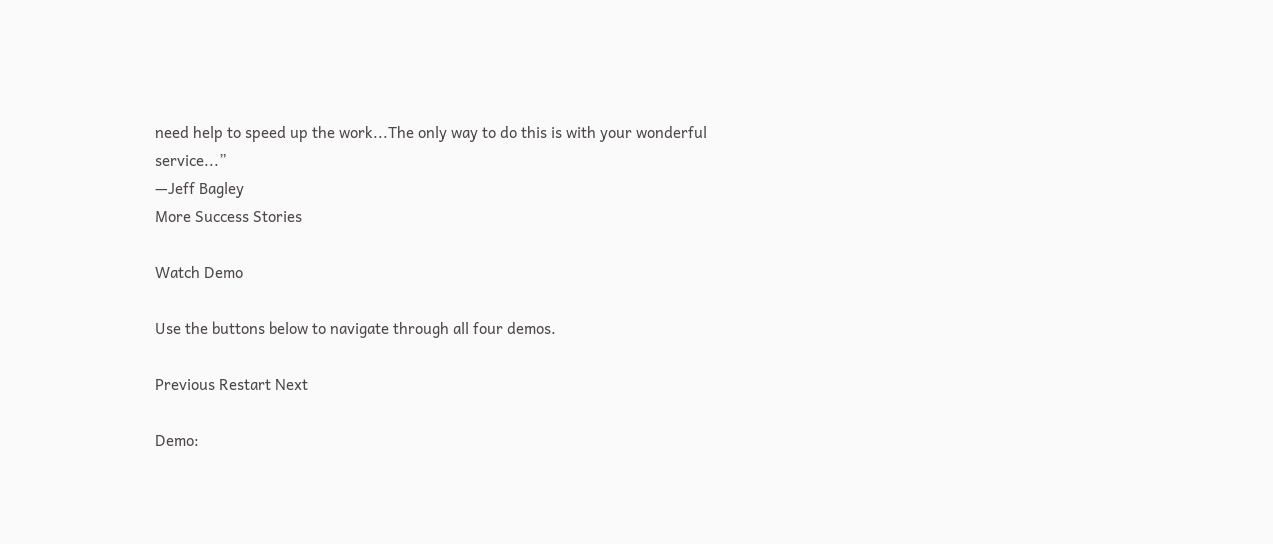need help to speed up the work...The only way to do this is with your wonderful service...”
—Jeff Bagley
More Success Stories

Watch Demo

Use the buttons below to navigate through all four demos.

Previous Restart Next

Demo: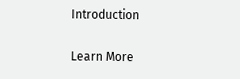Introduction

Learn More